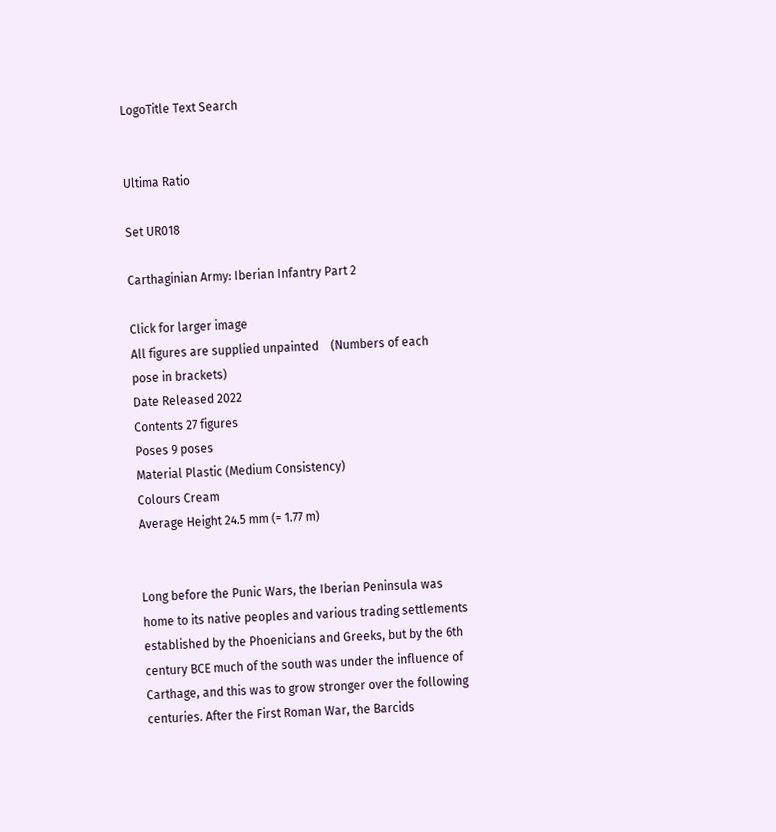LogoTitle Text Search


Ultima Ratio

Set UR018

Carthaginian Army: Iberian Infantry Part 2

Click for larger image
All figures are supplied unpainted    (Numbers of each pose in brackets)
Date Released 2022
Contents 27 figures
Poses 9 poses
Material Plastic (Medium Consistency)
Colours Cream
Average Height 24.5 mm (= 1.77 m)


Long before the Punic Wars, the Iberian Peninsula was home to its native peoples and various trading settlements established by the Phoenicians and Greeks, but by the 6th century BCE much of the south was under the influence of Carthage, and this was to grow stronger over the following centuries. After the First Roman War, the Barcids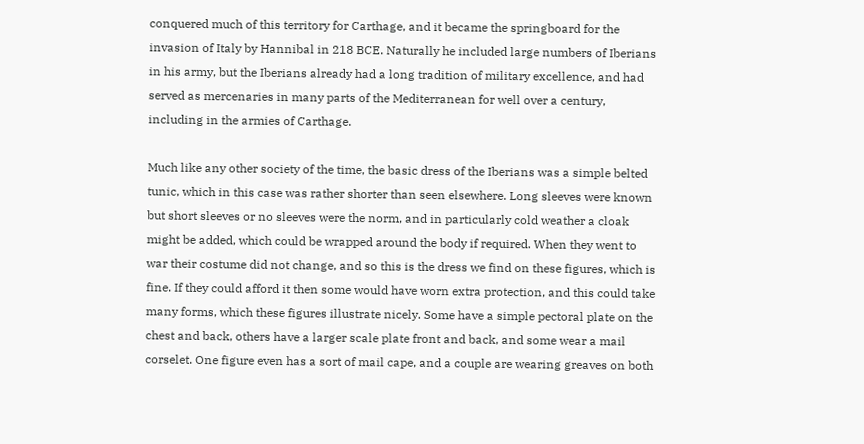conquered much of this territory for Carthage, and it became the springboard for the invasion of Italy by Hannibal in 218 BCE. Naturally he included large numbers of Iberians in his army, but the Iberians already had a long tradition of military excellence, and had served as mercenaries in many parts of the Mediterranean for well over a century, including in the armies of Carthage.

Much like any other society of the time, the basic dress of the Iberians was a simple belted tunic, which in this case was rather shorter than seen elsewhere. Long sleeves were known but short sleeves or no sleeves were the norm, and in particularly cold weather a cloak might be added, which could be wrapped around the body if required. When they went to war their costume did not change, and so this is the dress we find on these figures, which is fine. If they could afford it then some would have worn extra protection, and this could take many forms, which these figures illustrate nicely. Some have a simple pectoral plate on the chest and back, others have a larger scale plate front and back, and some wear a mail corselet. One figure even has a sort of mail cape, and a couple are wearing greaves on both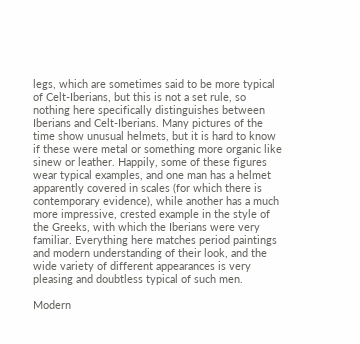legs, which are sometimes said to be more typical of Celt-Iberians, but this is not a set rule, so nothing here specifically distinguishes between Iberians and Celt-Iberians. Many pictures of the time show unusual helmets, but it is hard to know if these were metal or something more organic like sinew or leather. Happily, some of these figures wear typical examples, and one man has a helmet apparently covered in scales (for which there is contemporary evidence), while another has a much more impressive, crested example in the style of the Greeks, with which the Iberians were very familiar. Everything here matches period paintings and modern understanding of their look, and the wide variety of different appearances is very pleasing and doubtless typical of such men.

Modern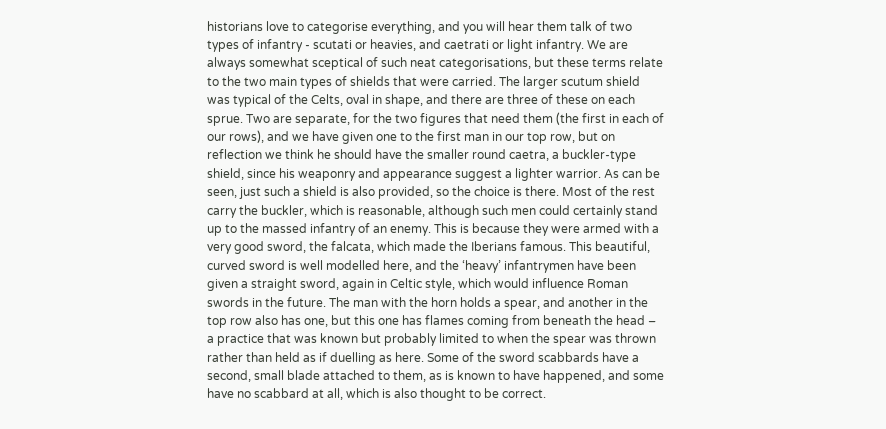historians love to categorise everything, and you will hear them talk of two types of infantry - scutati or heavies, and caetrati or light infantry. We are always somewhat sceptical of such neat categorisations, but these terms relate to the two main types of shields that were carried. The larger scutum shield was typical of the Celts, oval in shape, and there are three of these on each sprue. Two are separate, for the two figures that need them (the first in each of our rows), and we have given one to the first man in our top row, but on reflection we think he should have the smaller round caetra, a buckler-type shield, since his weaponry and appearance suggest a lighter warrior. As can be seen, just such a shield is also provided, so the choice is there. Most of the rest carry the buckler, which is reasonable, although such men could certainly stand up to the massed infantry of an enemy. This is because they were armed with a very good sword, the falcata, which made the Iberians famous. This beautiful, curved sword is well modelled here, and the ‘heavy’ infantrymen have been given a straight sword, again in Celtic style, which would influence Roman swords in the future. The man with the horn holds a spear, and another in the top row also has one, but this one has flames coming from beneath the head – a practice that was known but probably limited to when the spear was thrown rather than held as if duelling as here. Some of the sword scabbards have a second, small blade attached to them, as is known to have happened, and some have no scabbard at all, which is also thought to be correct.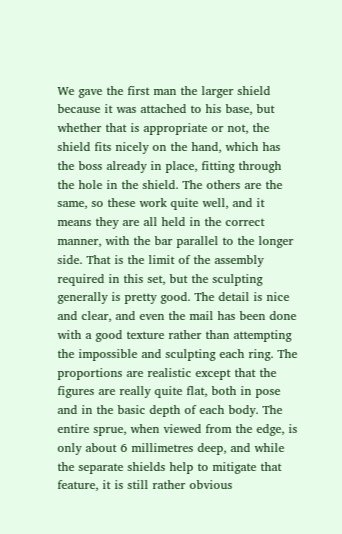We gave the first man the larger shield because it was attached to his base, but whether that is appropriate or not, the shield fits nicely on the hand, which has the boss already in place, fitting through the hole in the shield. The others are the same, so these work quite well, and it means they are all held in the correct manner, with the bar parallel to the longer side. That is the limit of the assembly required in this set, but the sculpting generally is pretty good. The detail is nice and clear, and even the mail has been done with a good texture rather than attempting the impossible and sculpting each ring. The proportions are realistic except that the figures are really quite flat, both in pose and in the basic depth of each body. The entire sprue, when viewed from the edge, is only about 6 millimetres deep, and while the separate shields help to mitigate that feature, it is still rather obvious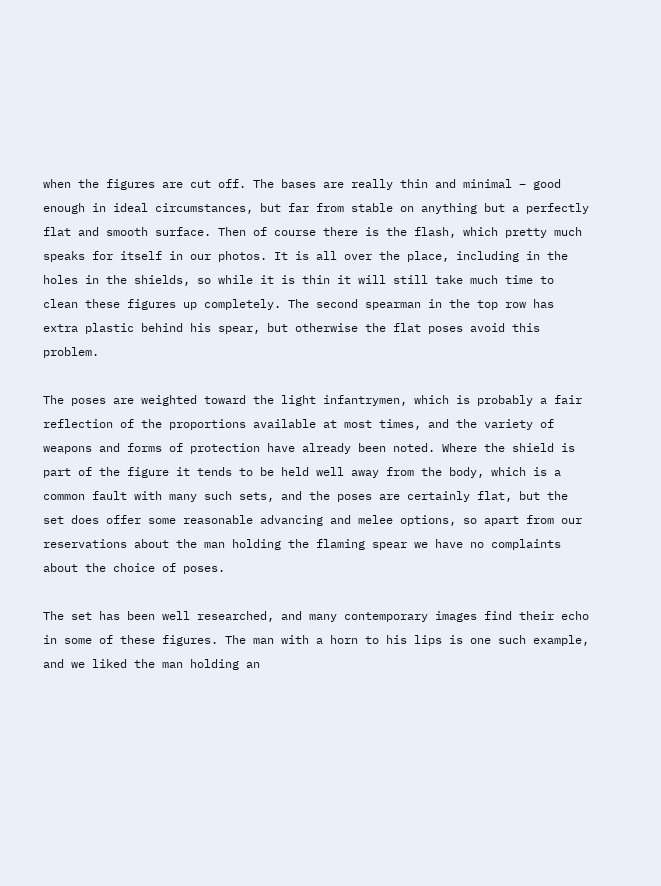when the figures are cut off. The bases are really thin and minimal – good enough in ideal circumstances, but far from stable on anything but a perfectly flat and smooth surface. Then of course there is the flash, which pretty much speaks for itself in our photos. It is all over the place, including in the holes in the shields, so while it is thin it will still take much time to clean these figures up completely. The second spearman in the top row has extra plastic behind his spear, but otherwise the flat poses avoid this problem.

The poses are weighted toward the light infantrymen, which is probably a fair reflection of the proportions available at most times, and the variety of weapons and forms of protection have already been noted. Where the shield is part of the figure it tends to be held well away from the body, which is a common fault with many such sets, and the poses are certainly flat, but the set does offer some reasonable advancing and melee options, so apart from our reservations about the man holding the flaming spear we have no complaints about the choice of poses.

The set has been well researched, and many contemporary images find their echo in some of these figures. The man with a horn to his lips is one such example, and we liked the man holding an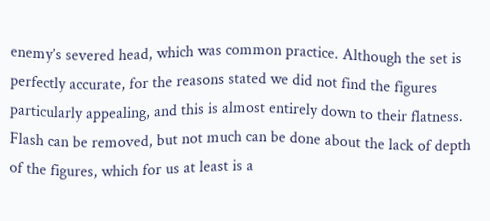enemy’s severed head, which was common practice. Although the set is perfectly accurate, for the reasons stated we did not find the figures particularly appealing, and this is almost entirely down to their flatness. Flash can be removed, but not much can be done about the lack of depth of the figures, which for us at least is a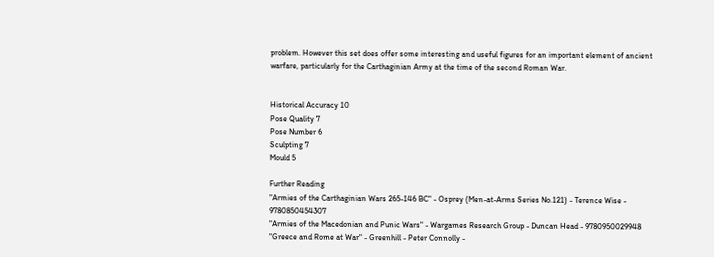problem. However this set does offer some interesting and useful figures for an important element of ancient warfare, particularly for the Carthaginian Army at the time of the second Roman War.


Historical Accuracy 10
Pose Quality 7
Pose Number 6
Sculpting 7
Mould 5

Further Reading
"Armies of the Carthaginian Wars 265-146 BC" - Osprey (Men-at-Arms Series No.121) - Terence Wise - 9780850454307
"Armies of the Macedonian and Punic Wars" - Wargames Research Group - Duncan Head - 9780950029948
"Greece and Rome at War" - Greenhill - Peter Connolly -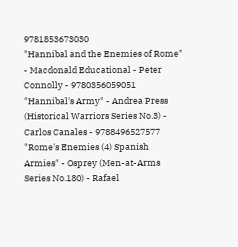9781853673030
"Hannibal and the Enemies of Rome" - Macdonald Educational - Peter Connolly - 9780356059051
"Hannibal's Army" - Andrea Press (Historical Warriors Series No.3) - Carlos Canales - 9788496527577
"Rome's Enemies (4) Spanish Armies" - Osprey (Men-at-Arms Series No.180) - Rafael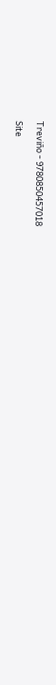Treviño - 9780850457018

Site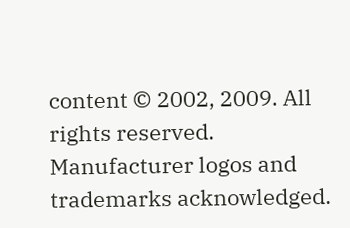content © 2002, 2009. All rights reserved. Manufacturer logos and trademarks acknowledged.